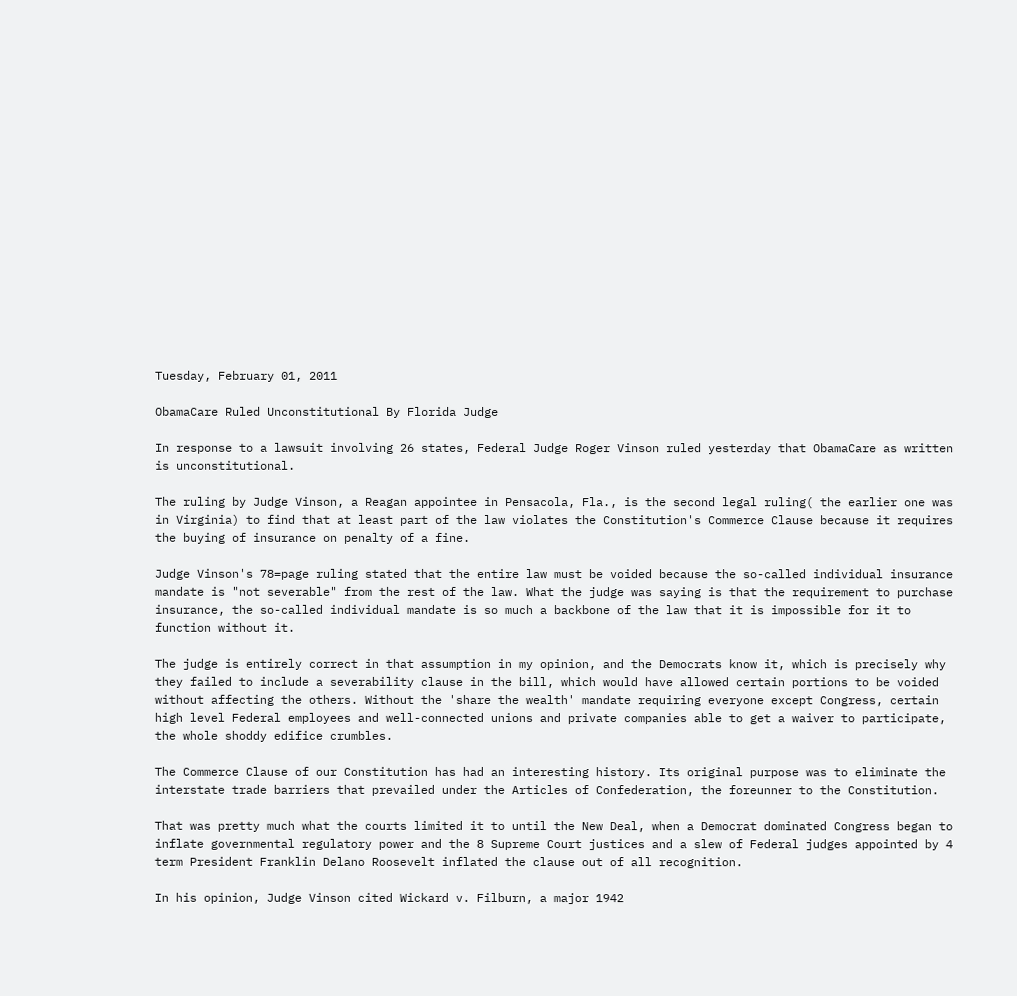Tuesday, February 01, 2011

ObamaCare Ruled Unconstitutional By Florida Judge

In response to a lawsuit involving 26 states, Federal Judge Roger Vinson ruled yesterday that ObamaCare as written is unconstitutional.

The ruling by Judge Vinson, a Reagan appointee in Pensacola, Fla., is the second legal ruling( the earlier one was in Virginia) to find that at least part of the law violates the Constitution's Commerce Clause because it requires the buying of insurance on penalty of a fine.

Judge Vinson's 78=page ruling stated that the entire law must be voided because the so-called individual insurance mandate is "not severable" from the rest of the law. What the judge was saying is that the requirement to purchase insurance, the so-called individual mandate is so much a backbone of the law that it is impossible for it to function without it.

The judge is entirely correct in that assumption in my opinion, and the Democrats know it, which is precisely why they failed to include a severability clause in the bill, which would have allowed certain portions to be voided without affecting the others. Without the 'share the wealth' mandate requiring everyone except Congress, certain high level Federal employees and well-connected unions and private companies able to get a waiver to participate, the whole shoddy edifice crumbles.

The Commerce Clause of our Constitution has had an interesting history. Its original purpose was to eliminate the interstate trade barriers that prevailed under the Articles of Confederation, the foreunner to the Constitution.

That was pretty much what the courts limited it to until the New Deal, when a Democrat dominated Congress began to inflate governmental regulatory power and the 8 Supreme Court justices and a slew of Federal judges appointed by 4 term President Franklin Delano Roosevelt inflated the clause out of all recognition.

In his opinion, Judge Vinson cited Wickard v. Filburn, a major 1942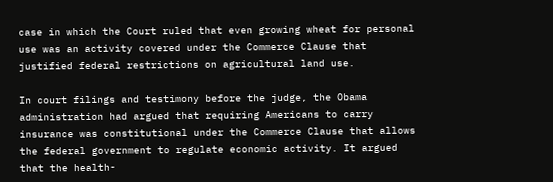case in which the Court ruled that even growing wheat for personal use was an activity covered under the Commerce Clause that justified federal restrictions on agricultural land use.

In court filings and testimony before the judge, the Obama administration had argued that requiring Americans to carry insurance was constitutional under the Commerce Clause that allows the federal government to regulate economic activity. It argued that the health-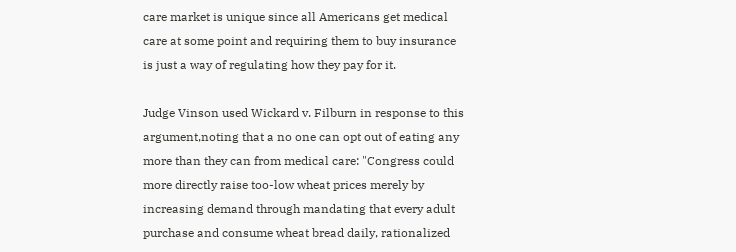care market is unique since all Americans get medical care at some point and requiring them to buy insurance is just a way of regulating how they pay for it.

Judge Vinson used Wickard v. Filburn in response to this argument,noting that a no one can opt out of eating any more than they can from medical care: "Congress could more directly raise too-low wheat prices merely by increasing demand through mandating that every adult purchase and consume wheat bread daily, rationalized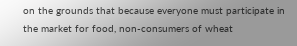on the grounds that because everyone must participate in the market for food, non-consumers of wheat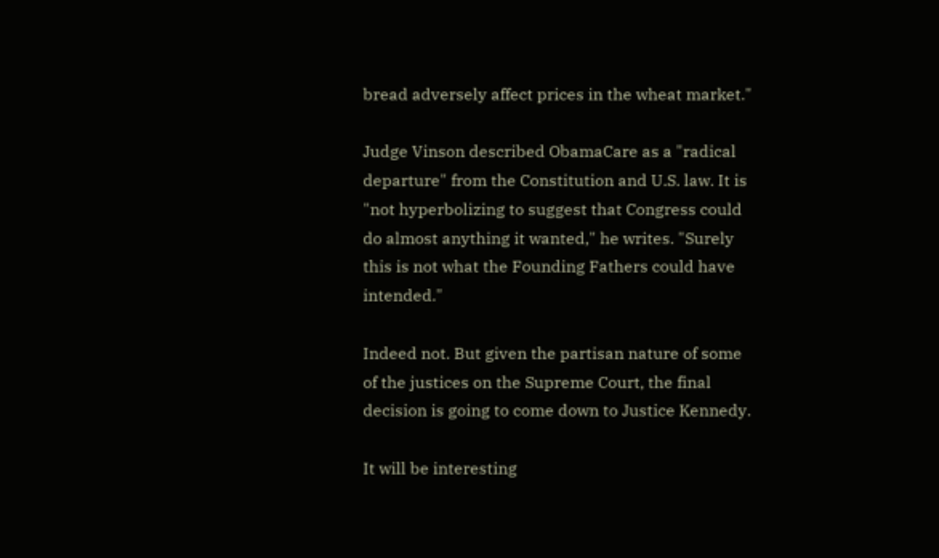bread adversely affect prices in the wheat market."

Judge Vinson described ObamaCare as a "radical departure" from the Constitution and U.S. law. It is "not hyperbolizing to suggest that Congress could do almost anything it wanted," he writes. "Surely this is not what the Founding Fathers could have intended."

Indeed not. But given the partisan nature of some of the justices on the Supreme Court, the final decision is going to come down to Justice Kennedy.

It will be interesting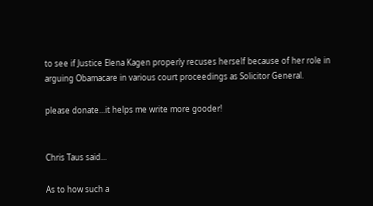to see if Justice Elena Kagen properly recuses herself because of her role in arguing Obamacare in various court proceedings as Solicitor General.

please donate...it helps me write more gooder!


Chris Taus said...

As to how such a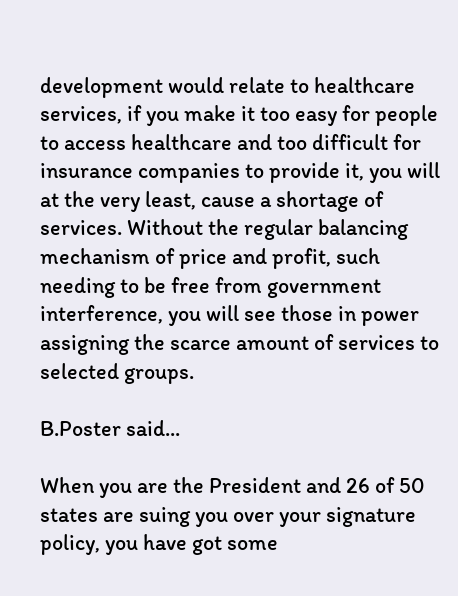development would relate to healthcare services, if you make it too easy for people to access healthcare and too difficult for insurance companies to provide it, you will at the very least, cause a shortage of services. Without the regular balancing mechanism of price and profit, such needing to be free from government interference, you will see those in power assigning the scarce amount of services to selected groups.

B.Poster said...

When you are the President and 26 of 50 states are suing you over your signature policy, you have got some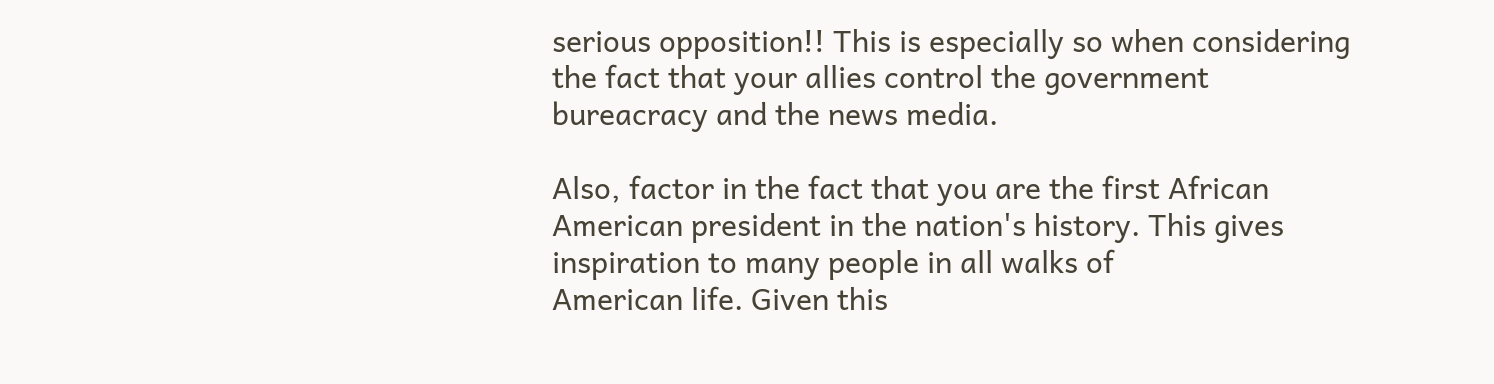serious opposition!! This is especially so when considering the fact that your allies control the government bureacracy and the news media.

Also, factor in the fact that you are the first African American president in the nation's history. This gives inspiration to many people in all walks of
American life. Given this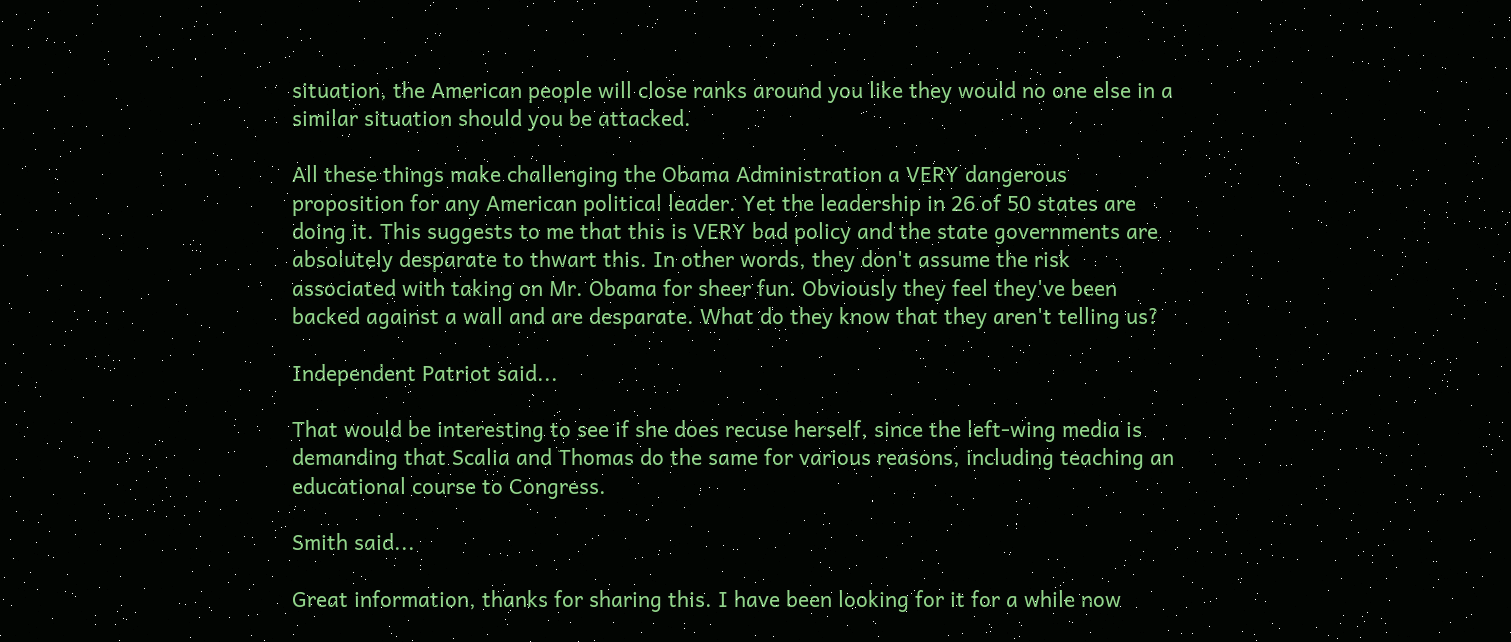situation, the American people will close ranks around you like they would no one else in a similar situation should you be attacked.

All these things make challenging the Obama Administration a VERY dangerous proposition for any American political leader. Yet the leadership in 26 of 50 states are doing it. This suggests to me that this is VERY bad policy and the state governments are absolutely desparate to thwart this. In other words, they don't assume the risk associated with taking on Mr. Obama for sheer fun. Obviously they feel they've been backed against a wall and are desparate. What do they know that they aren't telling us?

Independent Patriot said...

That would be interesting to see if she does recuse herself, since the left-wing media is demanding that Scalia and Thomas do the same for various reasons, including teaching an educational course to Congress.

Smith said...

Great information, thanks for sharing this. I have been looking for it for a while now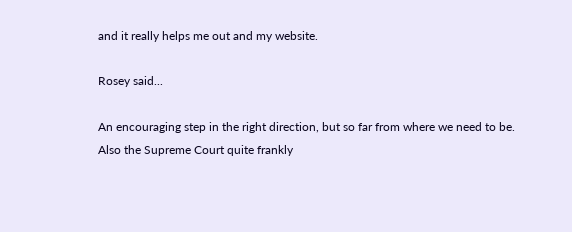and it really helps me out and my website.

Rosey said...

An encouraging step in the right direction, but so far from where we need to be. Also the Supreme Court quite frankly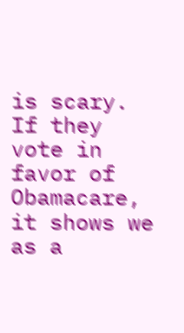is scary. If they vote in favor of Obamacare, it shows we as a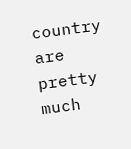country are pretty much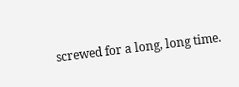screwed for a long, long time.